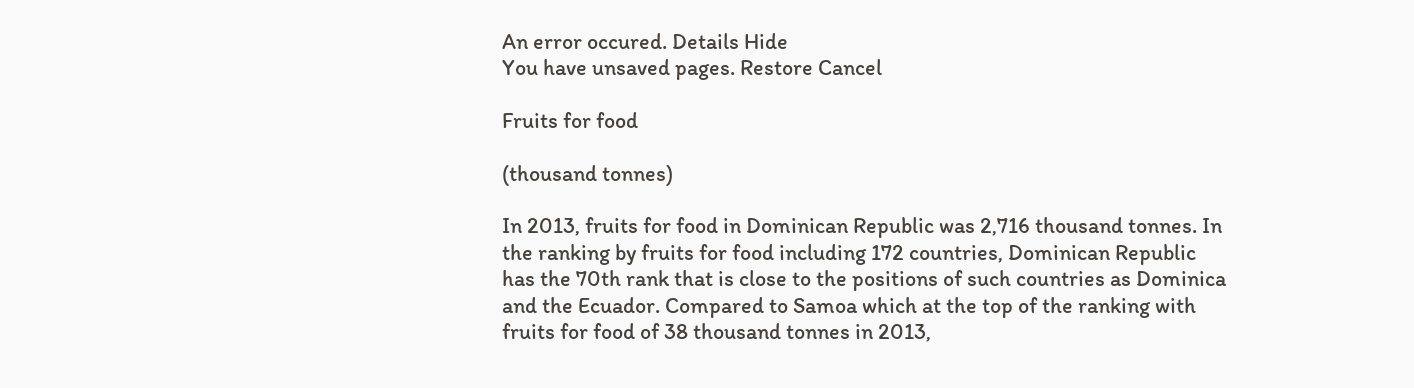An error occured. Details Hide
You have unsaved pages. Restore Cancel

Fruits for food

(thousand tonnes)

In 2013, fruits for food in Dominican Republic was 2,716 thousand tonnes. In the ranking by fruits for food including 172 countries, Dominican Republic has the 70th rank that is close to the positions of such countries as Dominica and the Ecuador. Compared to Samoa which at the top of the ranking with fruits for food of 38 thousand tonnes in 2013,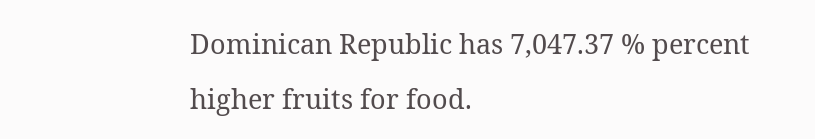Dominican Republic has 7,047.37 % percent higher fruits for food.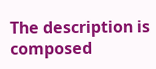The description is composed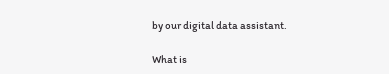by our digital data assistant.

What is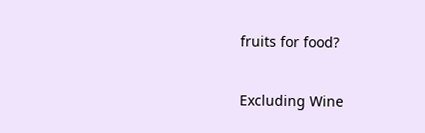fruits for food?

Excluding Wine